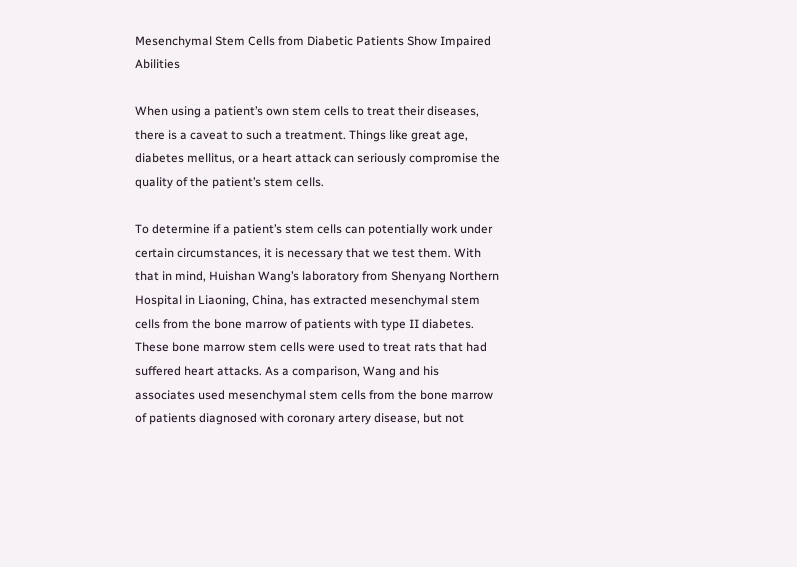Mesenchymal Stem Cells from Diabetic Patients Show Impaired Abilities

When using a patient’s own stem cells to treat their diseases, there is a caveat to such a treatment. Things like great age, diabetes mellitus, or a heart attack can seriously compromise the quality of the patient’s stem cells.

To determine if a patient’s stem cells can potentially work under certain circumstances, it is necessary that we test them. With that in mind, Huishan Wang’s laboratory from Shenyang Northern Hospital in Liaoning, China, has extracted mesenchymal stem cells from the bone marrow of patients with type II diabetes. These bone marrow stem cells were used to treat rats that had suffered heart attacks. As a comparison, Wang and his associates used mesenchymal stem cells from the bone marrow of patients diagnosed with coronary artery disease, but not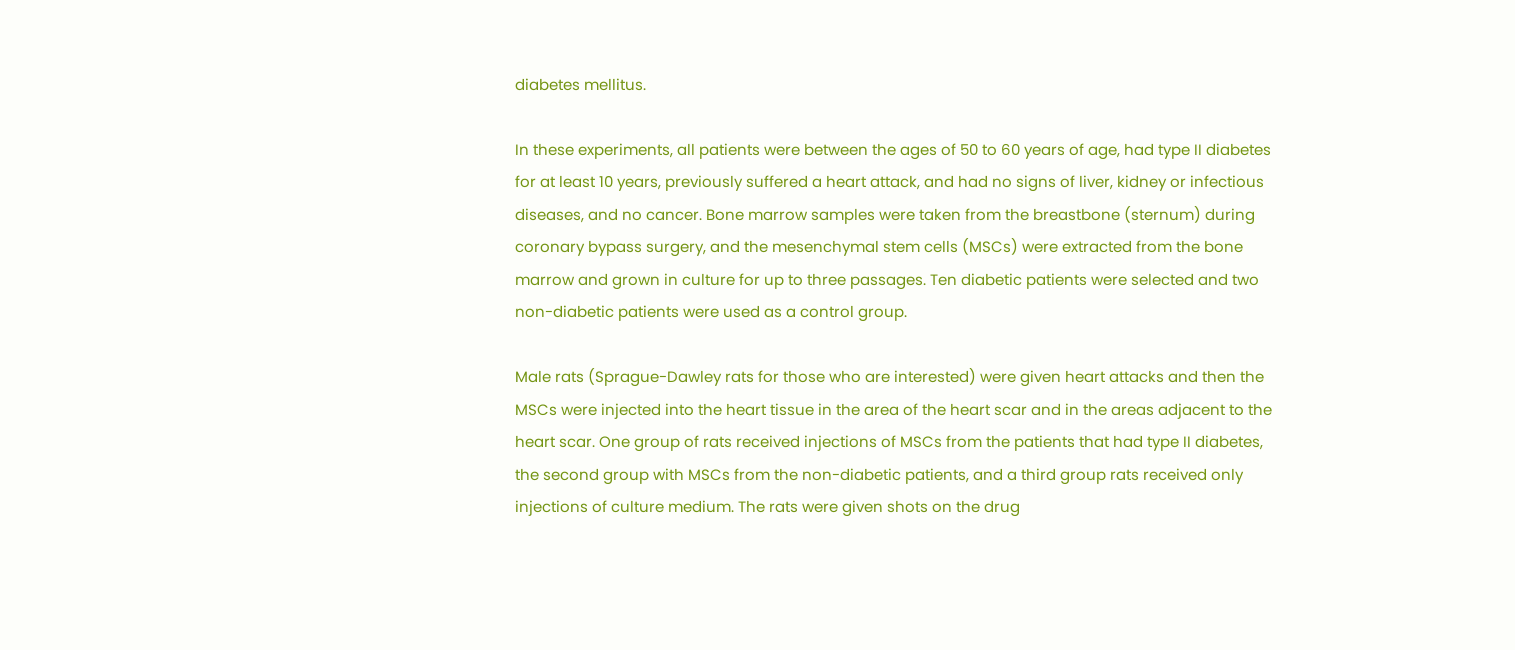diabetes mellitus.

In these experiments, all patients were between the ages of 50 to 60 years of age, had type II diabetes for at least 10 years, previously suffered a heart attack, and had no signs of liver, kidney or infectious diseases, and no cancer. Bone marrow samples were taken from the breastbone (sternum) during coronary bypass surgery, and the mesenchymal stem cells (MSCs) were extracted from the bone marrow and grown in culture for up to three passages. Ten diabetic patients were selected and two non-diabetic patients were used as a control group.

Male rats (Sprague-Dawley rats for those who are interested) were given heart attacks and then the MSCs were injected into the heart tissue in the area of the heart scar and in the areas adjacent to the heart scar. One group of rats received injections of MSCs from the patients that had type II diabetes, the second group with MSCs from the non-diabetic patients, and a third group rats received only injections of culture medium. The rats were given shots on the drug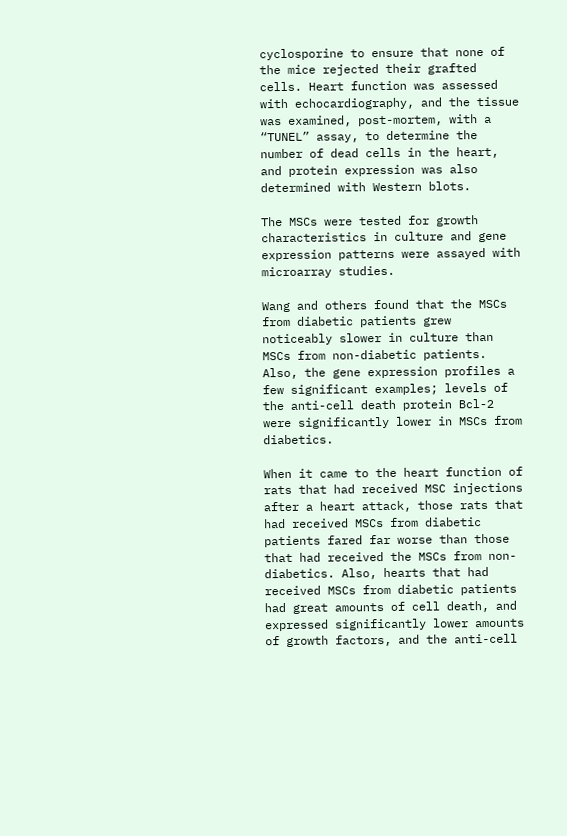cyclosporine to ensure that none of the mice rejected their grafted cells. Heart function was assessed with echocardiography, and the tissue was examined, post-mortem, with a “TUNEL” assay, to determine the number of dead cells in the heart, and protein expression was also determined with Western blots.

The MSCs were tested for growth characteristics in culture and gene expression patterns were assayed with microarray studies.

Wang and others found that the MSCs from diabetic patients grew noticeably slower in culture than MSCs from non-diabetic patients. Also, the gene expression profiles a few significant examples; levels of the anti-cell death protein Bcl-2 were significantly lower in MSCs from diabetics.

When it came to the heart function of rats that had received MSC injections after a heart attack, those rats that had received MSCs from diabetic patients fared far worse than those that had received the MSCs from non-diabetics. Also, hearts that had received MSCs from diabetic patients had great amounts of cell death, and expressed significantly lower amounts of growth factors, and the anti-cell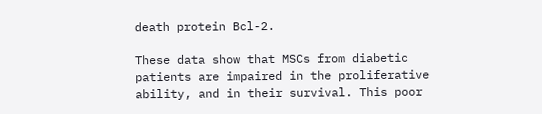death protein Bcl-2.

These data show that MSCs from diabetic patients are impaired in the proliferative ability, and in their survival. This poor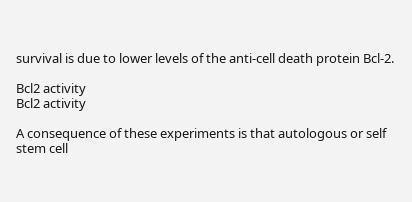survival is due to lower levels of the anti-cell death protein Bcl-2.

Bcl2 activity
Bcl2 activity

A consequence of these experiments is that autologous or self stem cell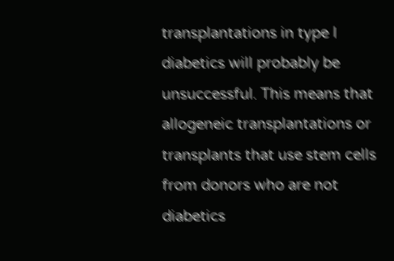transplantations in type I diabetics will probably be unsuccessful. This means that allogeneic transplantations or transplants that use stem cells from donors who are not diabetics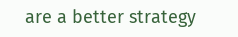are a better strategy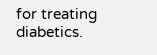for treating diabetics.